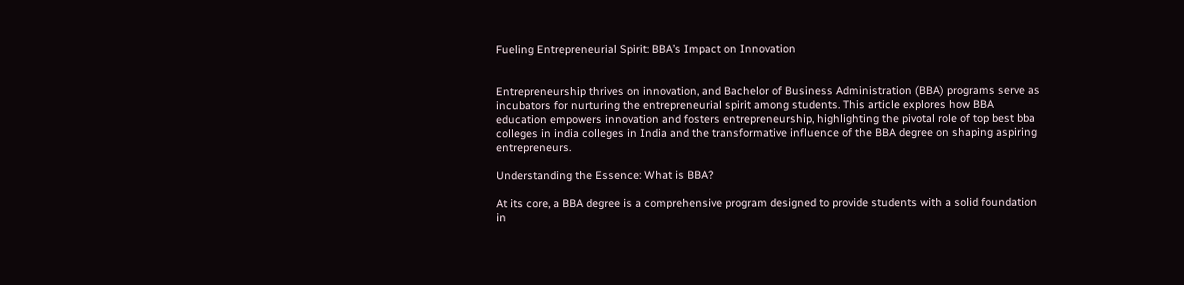Fueling Entrepreneurial Spirit: BBA’s Impact on Innovation


Entrepreneurship thrives on innovation, and Bachelor of Business Administration (BBA) programs serve as incubators for nurturing the entrepreneurial spirit among students. This article explores how BBA education empowers innovation and fosters entrepreneurship, highlighting the pivotal role of top best bba colleges in india colleges in India and the transformative influence of the BBA degree on shaping aspiring entrepreneurs.

Understanding the Essence: What is BBA?

At its core, a BBA degree is a comprehensive program designed to provide students with a solid foundation in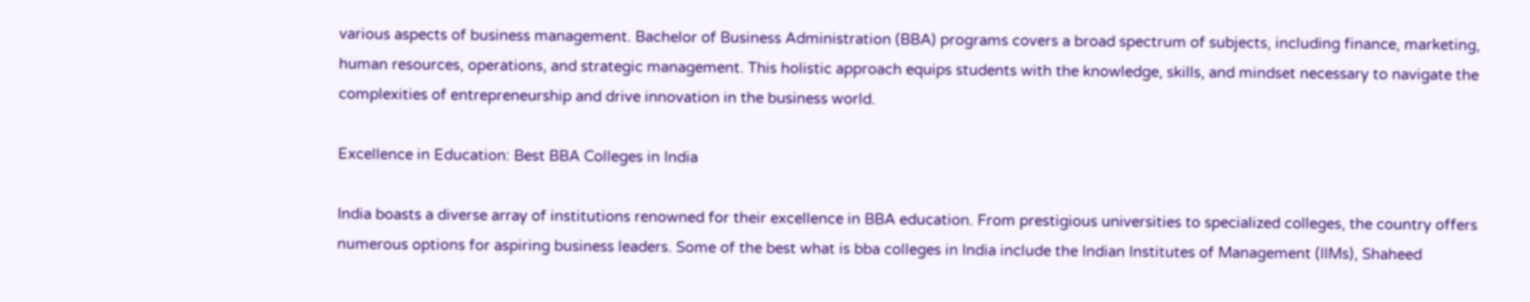various aspects of business management. Bachelor of Business Administration (BBA) programs covers a broad spectrum of subjects, including finance, marketing, human resources, operations, and strategic management. This holistic approach equips students with the knowledge, skills, and mindset necessary to navigate the complexities of entrepreneurship and drive innovation in the business world.

Excellence in Education: Best BBA Colleges in India

India boasts a diverse array of institutions renowned for their excellence in BBA education. From prestigious universities to specialized colleges, the country offers numerous options for aspiring business leaders. Some of the best what is bba colleges in India include the Indian Institutes of Management (IIMs), Shaheed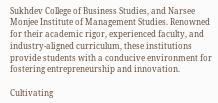Sukhdev College of Business Studies, and Narsee Monjee Institute of Management Studies. Renowned for their academic rigor, experienced faculty, and industry-aligned curriculum, these institutions provide students with a conducive environment for fostering entrepreneurship and innovation.

Cultivating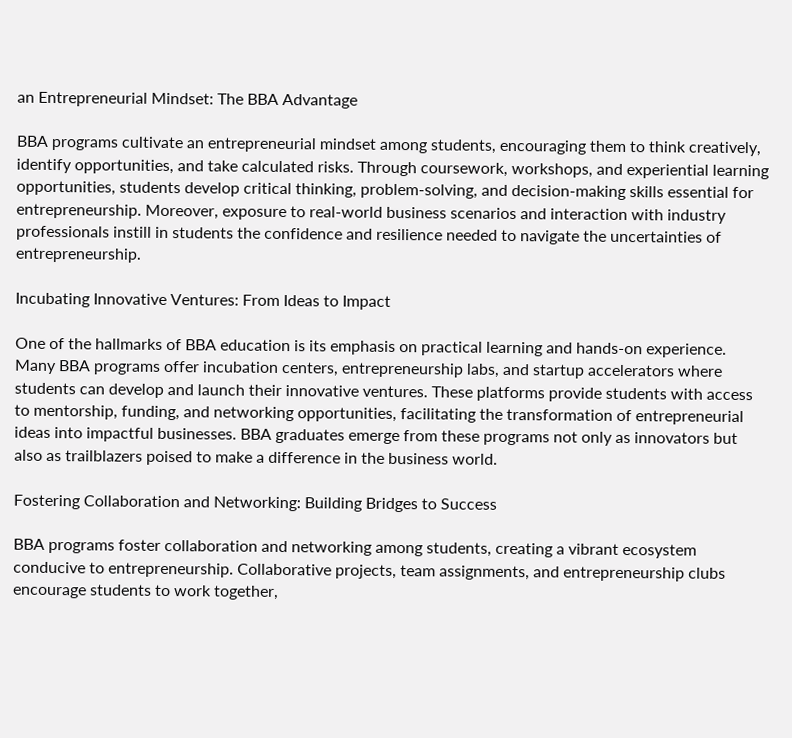an Entrepreneurial Mindset: The BBA Advantage

BBA programs cultivate an entrepreneurial mindset among students, encouraging them to think creatively, identify opportunities, and take calculated risks. Through coursework, workshops, and experiential learning opportunities, students develop critical thinking, problem-solving, and decision-making skills essential for entrepreneurship. Moreover, exposure to real-world business scenarios and interaction with industry professionals instill in students the confidence and resilience needed to navigate the uncertainties of entrepreneurship.

Incubating Innovative Ventures: From Ideas to Impact

One of the hallmarks of BBA education is its emphasis on practical learning and hands-on experience. Many BBA programs offer incubation centers, entrepreneurship labs, and startup accelerators where students can develop and launch their innovative ventures. These platforms provide students with access to mentorship, funding, and networking opportunities, facilitating the transformation of entrepreneurial ideas into impactful businesses. BBA graduates emerge from these programs not only as innovators but also as trailblazers poised to make a difference in the business world.

Fostering Collaboration and Networking: Building Bridges to Success

BBA programs foster collaboration and networking among students, creating a vibrant ecosystem conducive to entrepreneurship. Collaborative projects, team assignments, and entrepreneurship clubs encourage students to work together,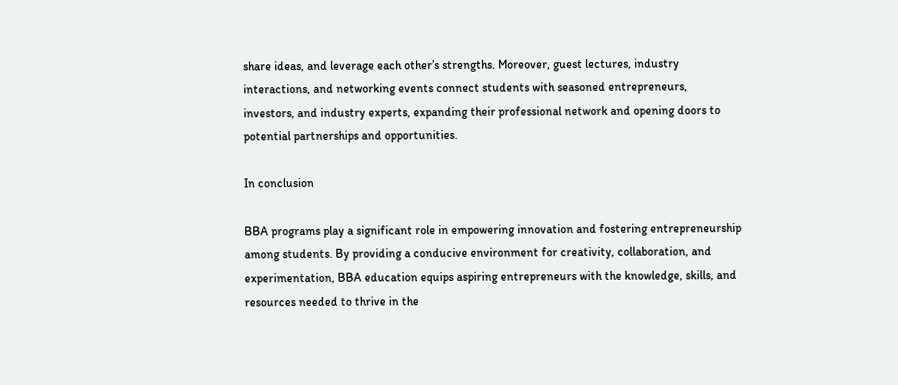share ideas, and leverage each other’s strengths. Moreover, guest lectures, industry interactions, and networking events connect students with seasoned entrepreneurs, investors, and industry experts, expanding their professional network and opening doors to potential partnerships and opportunities.

In conclusion

BBA programs play a significant role in empowering innovation and fostering entrepreneurship among students. By providing a conducive environment for creativity, collaboration, and experimentation, BBA education equips aspiring entrepreneurs with the knowledge, skills, and resources needed to thrive in the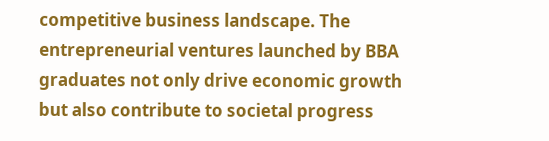competitive business landscape. The entrepreneurial ventures launched by BBA graduates not only drive economic growth but also contribute to societal progress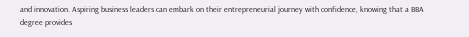and innovation. Aspiring business leaders can embark on their entrepreneurial journey with confidence, knowing that a BBA degree provides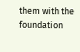them with the foundation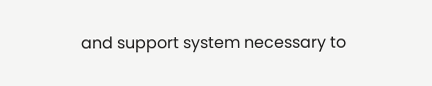and support system necessary to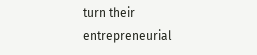turn their entrepreneurial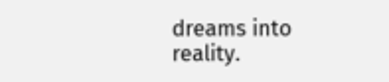dreams into reality.